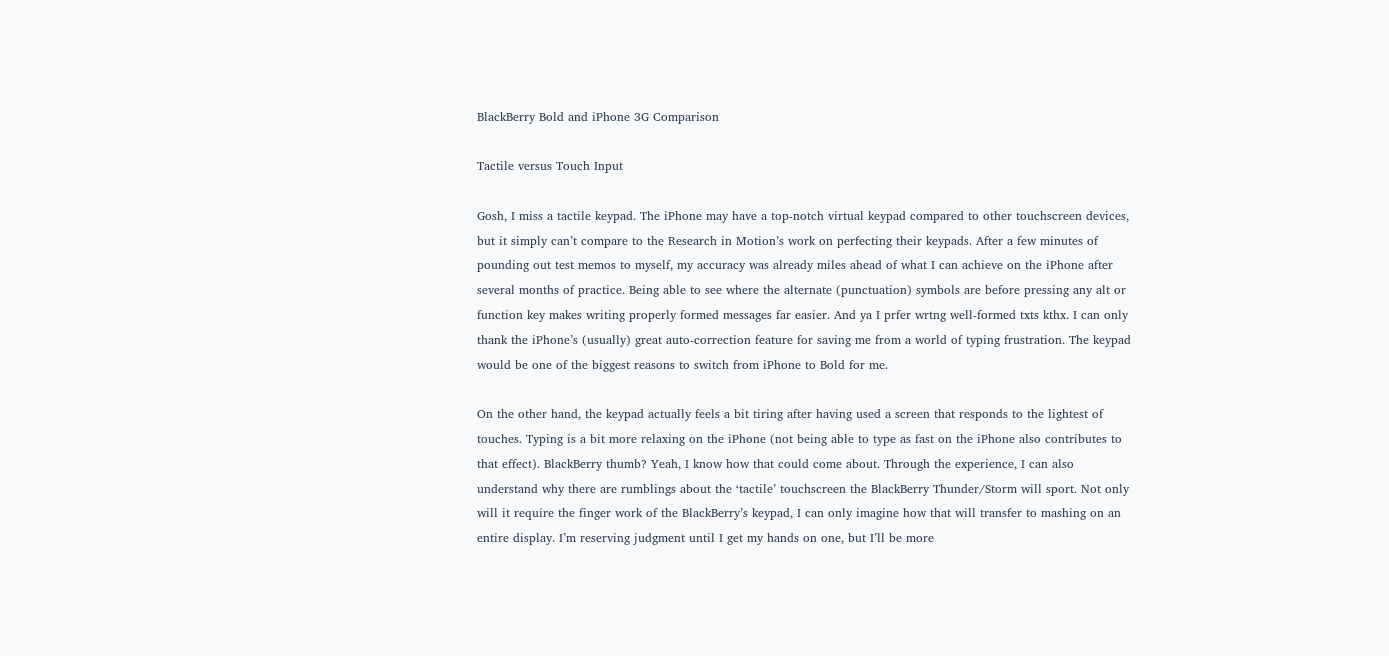BlackBerry Bold and iPhone 3G Comparison

Tactile versus Touch Input

Gosh, I miss a tactile keypad. The iPhone may have a top-notch virtual keypad compared to other touchscreen devices, but it simply can’t compare to the Research in Motion’s work on perfecting their keypads. After a few minutes of pounding out test memos to myself, my accuracy was already miles ahead of what I can achieve on the iPhone after several months of practice. Being able to see where the alternate (punctuation) symbols are before pressing any alt or function key makes writing properly formed messages far easier. And ya I prfer wrtng well-formed txts kthx. I can only thank the iPhone’s (usually) great auto-correction feature for saving me from a world of typing frustration. The keypad would be one of the biggest reasons to switch from iPhone to Bold for me.

On the other hand, the keypad actually feels a bit tiring after having used a screen that responds to the lightest of touches. Typing is a bit more relaxing on the iPhone (not being able to type as fast on the iPhone also contributes to that effect). BlackBerry thumb? Yeah, I know how that could come about. Through the experience, I can also understand why there are rumblings about the ‘tactile’ touchscreen the BlackBerry Thunder/Storm will sport. Not only will it require the finger work of the BlackBerry’s keypad, I can only imagine how that will transfer to mashing on an entire display. I’m reserving judgment until I get my hands on one, but I’ll be more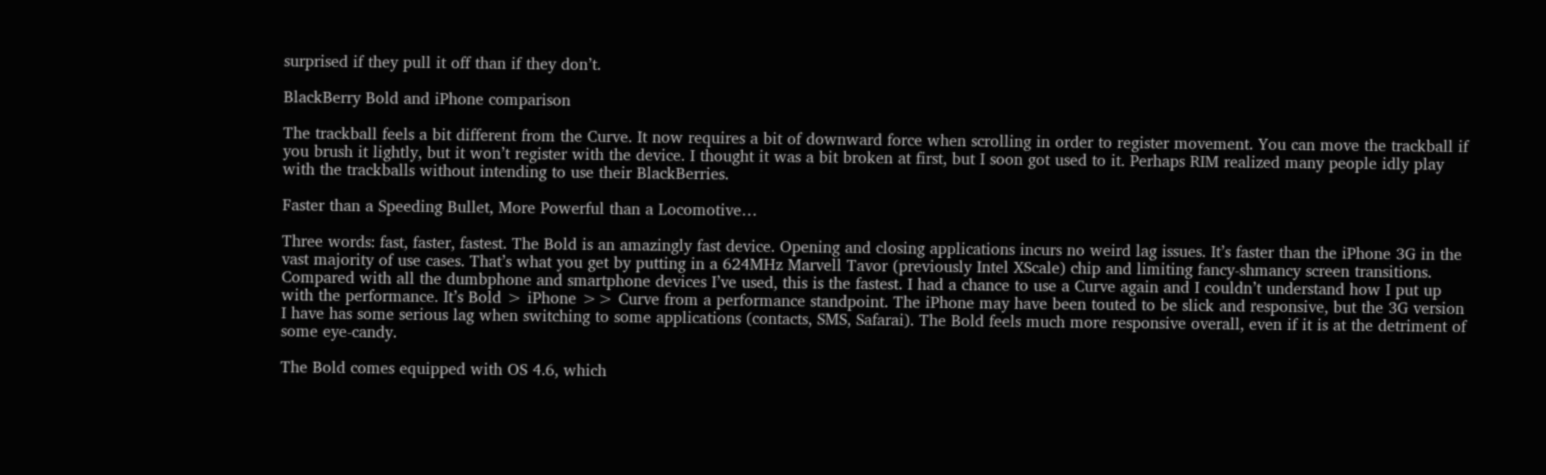surprised if they pull it off than if they don’t.

BlackBerry Bold and iPhone comparison

The trackball feels a bit different from the Curve. It now requires a bit of downward force when scrolling in order to register movement. You can move the trackball if you brush it lightly, but it won’t register with the device. I thought it was a bit broken at first, but I soon got used to it. Perhaps RIM realized many people idly play with the trackballs without intending to use their BlackBerries.

Faster than a Speeding Bullet, More Powerful than a Locomotive…

Three words: fast, faster, fastest. The Bold is an amazingly fast device. Opening and closing applications incurs no weird lag issues. It’s faster than the iPhone 3G in the vast majority of use cases. That’s what you get by putting in a 624MHz Marvell Tavor (previously Intel XScale) chip and limiting fancy-shmancy screen transitions. Compared with all the dumbphone and smartphone devices I’ve used, this is the fastest. I had a chance to use a Curve again and I couldn’t understand how I put up with the performance. It’s Bold > iPhone >> Curve from a performance standpoint. The iPhone may have been touted to be slick and responsive, but the 3G version I have has some serious lag when switching to some applications (contacts, SMS, Safarai). The Bold feels much more responsive overall, even if it is at the detriment of some eye-candy.

The Bold comes equipped with OS 4.6, which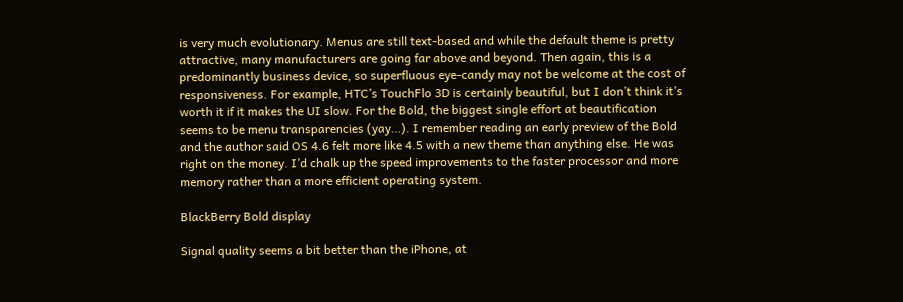is very much evolutionary. Menus are still text-based and while the default theme is pretty attractive, many manufacturers are going far above and beyond. Then again, this is a predominantly business device, so superfluous eye-candy may not be welcome at the cost of responsiveness. For example, HTC’s TouchFlo 3D is certainly beautiful, but I don’t think it’s worth it if it makes the UI slow. For the Bold, the biggest single effort at beautification seems to be menu transparencies (yay…). I remember reading an early preview of the Bold and the author said OS 4.6 felt more like 4.5 with a new theme than anything else. He was right on the money. I’d chalk up the speed improvements to the faster processor and more memory rather than a more efficient operating system.

BlackBerry Bold display

Signal quality seems a bit better than the iPhone, at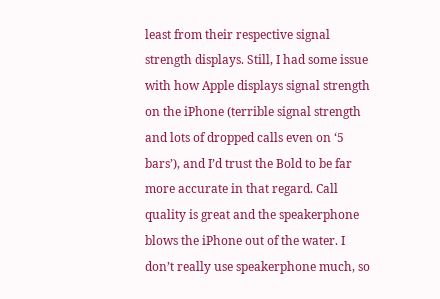least from their respective signal strength displays. Still, I had some issue with how Apple displays signal strength on the iPhone (terrible signal strength and lots of dropped calls even on ‘5 bars’), and I’d trust the Bold to be far more accurate in that regard. Call quality is great and the speakerphone blows the iPhone out of the water. I don’t really use speakerphone much, so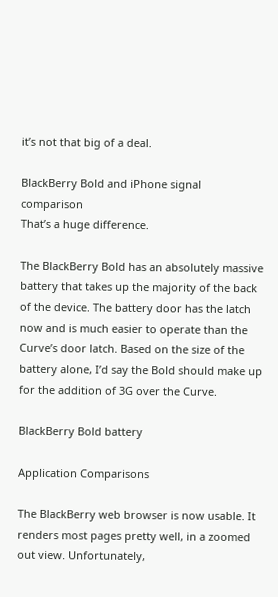it’s not that big of a deal.

BlackBerry Bold and iPhone signal comparison
That’s a huge difference.

The BlackBerry Bold has an absolutely massive battery that takes up the majority of the back of the device. The battery door has the latch now and is much easier to operate than the Curve’s door latch. Based on the size of the battery alone, I’d say the Bold should make up for the addition of 3G over the Curve.

BlackBerry Bold battery

Application Comparisons

The BlackBerry web browser is now usable. It renders most pages pretty well, in a zoomed out view. Unfortunately,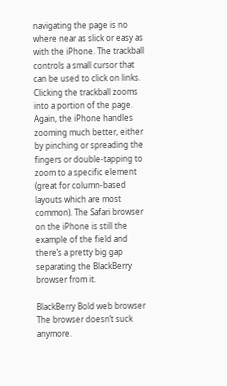navigating the page is no where near as slick or easy as with the iPhone. The trackball controls a small cursor that can be used to click on links. Clicking the trackball zooms into a portion of the page. Again, the iPhone handles zooming much better, either by pinching or spreading the fingers or double-tapping to zoom to a specific element (great for column-based layouts which are most common). The Safari browser on the iPhone is still the example of the field and there’s a pretty big gap separating the BlackBerry browser from it.

BlackBerry Bold web browser
The browser doesn’t suck anymore.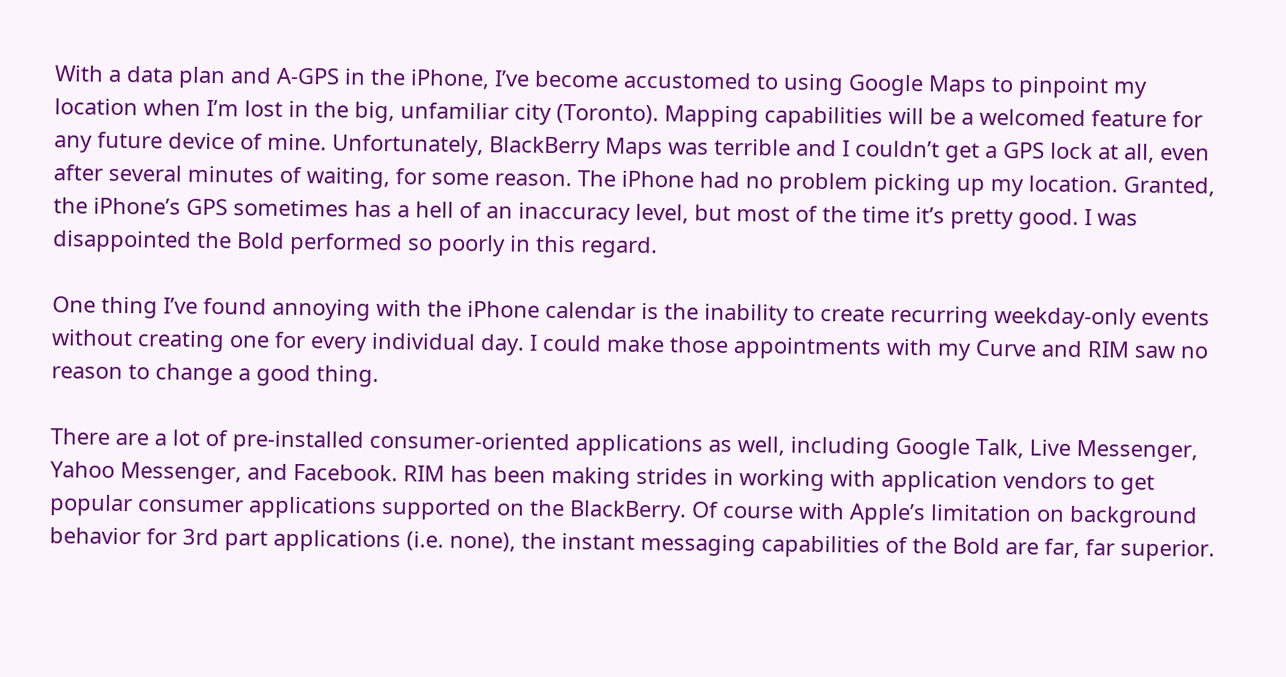With a data plan and A-GPS in the iPhone, I’ve become accustomed to using Google Maps to pinpoint my location when I’m lost in the big, unfamiliar city (Toronto). Mapping capabilities will be a welcomed feature for any future device of mine. Unfortunately, BlackBerry Maps was terrible and I couldn’t get a GPS lock at all, even after several minutes of waiting, for some reason. The iPhone had no problem picking up my location. Granted, the iPhone’s GPS sometimes has a hell of an inaccuracy level, but most of the time it’s pretty good. I was disappointed the Bold performed so poorly in this regard.

One thing I’ve found annoying with the iPhone calendar is the inability to create recurring weekday-only events without creating one for every individual day. I could make those appointments with my Curve and RIM saw no reason to change a good thing.

There are a lot of pre-installed consumer-oriented applications as well, including Google Talk, Live Messenger, Yahoo Messenger, and Facebook. RIM has been making strides in working with application vendors to get popular consumer applications supported on the BlackBerry. Of course with Apple’s limitation on background behavior for 3rd part applications (i.e. none), the instant messaging capabilities of the Bold are far, far superior.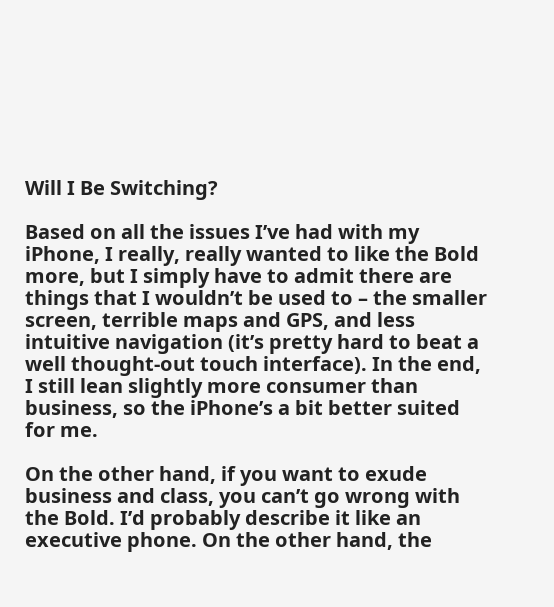Will I Be Switching?

Based on all the issues I’ve had with my iPhone, I really, really wanted to like the Bold more, but I simply have to admit there are things that I wouldn’t be used to – the smaller screen, terrible maps and GPS, and less intuitive navigation (it’s pretty hard to beat a well thought-out touch interface). In the end, I still lean slightly more consumer than business, so the iPhone’s a bit better suited for me.

On the other hand, if you want to exude business and class, you can’t go wrong with the Bold. I’d probably describe it like an executive phone. On the other hand, the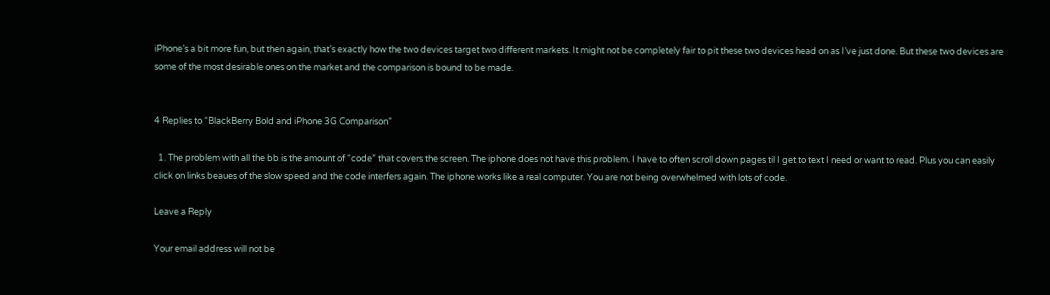iPhone’s a bit more fun, but then again, that’s exactly how the two devices target two different markets. It might not be completely fair to pit these two devices head on as I’ve just done. But these two devices are some of the most desirable ones on the market and the comparison is bound to be made.


4 Replies to “BlackBerry Bold and iPhone 3G Comparison”

  1. The problem with all the bb is the amount of “code” that covers the screen. The iphone does not have this problem. I have to often scroll down pages til I get to text I need or want to read. Plus you can easily click on links beaues of the slow speed and the code interfers again. The iphone works like a real computer. You are not being overwhelmed with lots of code.

Leave a Reply

Your email address will not be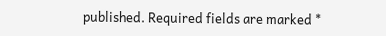published. Required fields are marked *